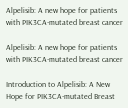Alpelisib: A new hope for patients with PIK3CA-mutated breast cancer

Alpelisib: A new hope for patients with PIK3CA-mutated breast cancer

Introduction to Alpelisib: A New Hope for PIK3CA-mutated Breast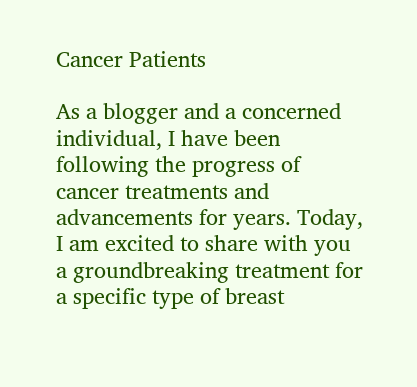Cancer Patients

As a blogger and a concerned individual, I have been following the progress of cancer treatments and advancements for years. Today, I am excited to share with you a groundbreaking treatment for a specific type of breast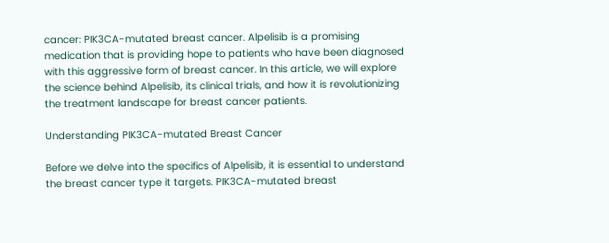cancer: PIK3CA-mutated breast cancer. Alpelisib is a promising medication that is providing hope to patients who have been diagnosed with this aggressive form of breast cancer. In this article, we will explore the science behind Alpelisib, its clinical trials, and how it is revolutionizing the treatment landscape for breast cancer patients.

Understanding PIK3CA-mutated Breast Cancer

Before we delve into the specifics of Alpelisib, it is essential to understand the breast cancer type it targets. PIK3CA-mutated breast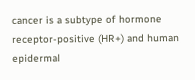cancer is a subtype of hormone receptor-positive (HR+) and human epidermal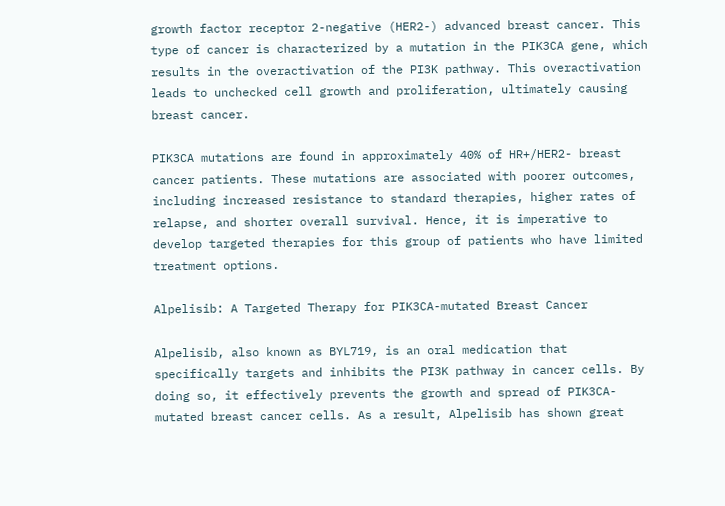growth factor receptor 2-negative (HER2-) advanced breast cancer. This type of cancer is characterized by a mutation in the PIK3CA gene, which results in the overactivation of the PI3K pathway. This overactivation leads to unchecked cell growth and proliferation, ultimately causing breast cancer.

PIK3CA mutations are found in approximately 40% of HR+/HER2- breast cancer patients. These mutations are associated with poorer outcomes, including increased resistance to standard therapies, higher rates of relapse, and shorter overall survival. Hence, it is imperative to develop targeted therapies for this group of patients who have limited treatment options.

Alpelisib: A Targeted Therapy for PIK3CA-mutated Breast Cancer

Alpelisib, also known as BYL719, is an oral medication that specifically targets and inhibits the PI3K pathway in cancer cells. By doing so, it effectively prevents the growth and spread of PIK3CA-mutated breast cancer cells. As a result, Alpelisib has shown great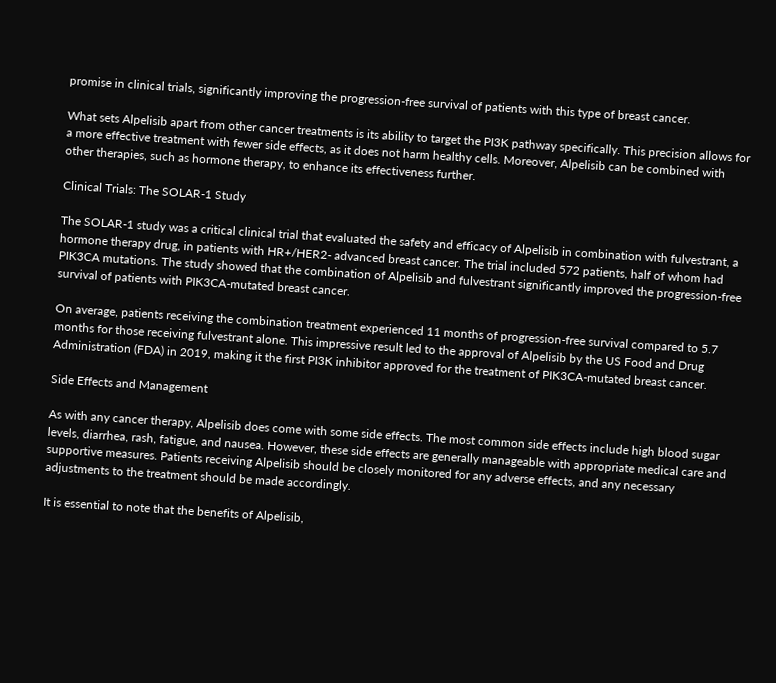promise in clinical trials, significantly improving the progression-free survival of patients with this type of breast cancer.

What sets Alpelisib apart from other cancer treatments is its ability to target the PI3K pathway specifically. This precision allows for a more effective treatment with fewer side effects, as it does not harm healthy cells. Moreover, Alpelisib can be combined with other therapies, such as hormone therapy, to enhance its effectiveness further.

Clinical Trials: The SOLAR-1 Study

The SOLAR-1 study was a critical clinical trial that evaluated the safety and efficacy of Alpelisib in combination with fulvestrant, a hormone therapy drug, in patients with HR+/HER2- advanced breast cancer. The trial included 572 patients, half of whom had PIK3CA mutations. The study showed that the combination of Alpelisib and fulvestrant significantly improved the progression-free survival of patients with PIK3CA-mutated breast cancer.

On average, patients receiving the combination treatment experienced 11 months of progression-free survival compared to 5.7 months for those receiving fulvestrant alone. This impressive result led to the approval of Alpelisib by the US Food and Drug Administration (FDA) in 2019, making it the first PI3K inhibitor approved for the treatment of PIK3CA-mutated breast cancer.

Side Effects and Management

As with any cancer therapy, Alpelisib does come with some side effects. The most common side effects include high blood sugar levels, diarrhea, rash, fatigue, and nausea. However, these side effects are generally manageable with appropriate medical care and supportive measures. Patients receiving Alpelisib should be closely monitored for any adverse effects, and any necessary adjustments to the treatment should be made accordingly.

It is essential to note that the benefits of Alpelisib,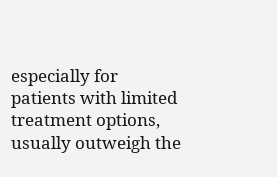especially for patients with limited treatment options, usually outweigh the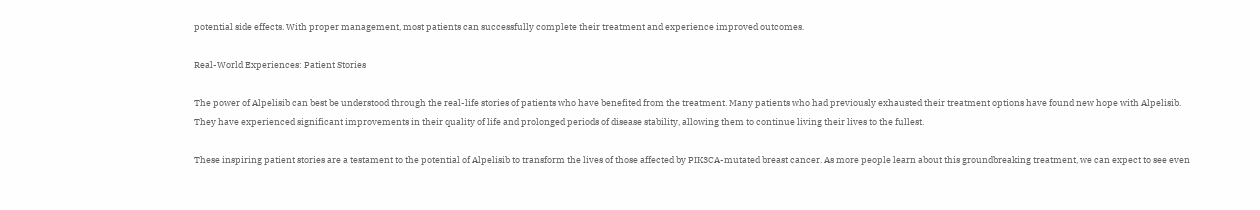potential side effects. With proper management, most patients can successfully complete their treatment and experience improved outcomes.

Real-World Experiences: Patient Stories

The power of Alpelisib can best be understood through the real-life stories of patients who have benefited from the treatment. Many patients who had previously exhausted their treatment options have found new hope with Alpelisib. They have experienced significant improvements in their quality of life and prolonged periods of disease stability, allowing them to continue living their lives to the fullest.

These inspiring patient stories are a testament to the potential of Alpelisib to transform the lives of those affected by PIK3CA-mutated breast cancer. As more people learn about this groundbreaking treatment, we can expect to see even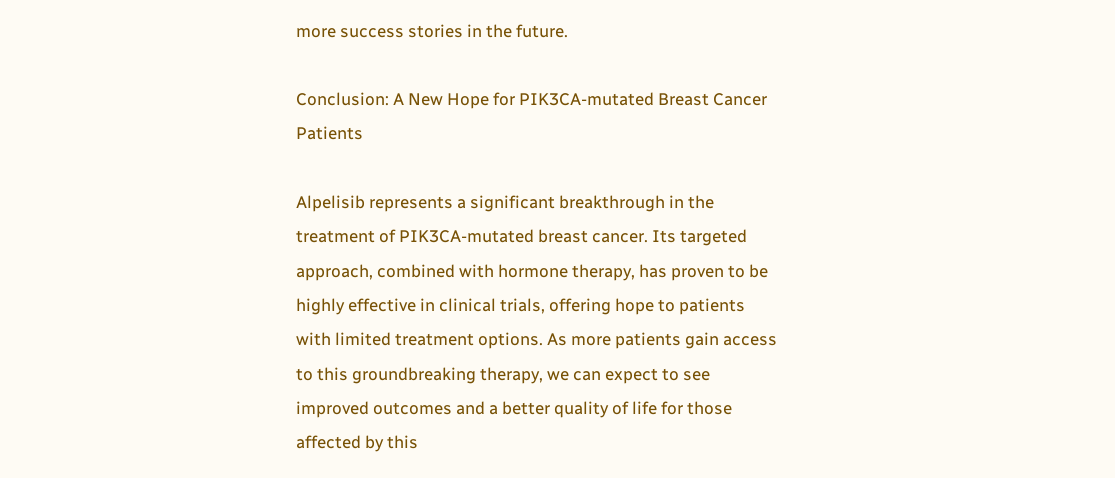more success stories in the future.

Conclusion: A New Hope for PIK3CA-mutated Breast Cancer Patients

Alpelisib represents a significant breakthrough in the treatment of PIK3CA-mutated breast cancer. Its targeted approach, combined with hormone therapy, has proven to be highly effective in clinical trials, offering hope to patients with limited treatment options. As more patients gain access to this groundbreaking therapy, we can expect to see improved outcomes and a better quality of life for those affected by this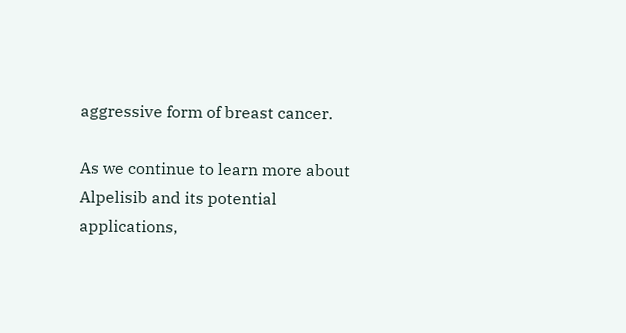aggressive form of breast cancer.

As we continue to learn more about Alpelisib and its potential applications,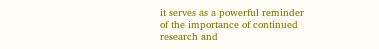it serves as a powerful reminder of the importance of continued research and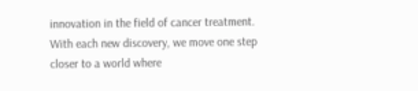innovation in the field of cancer treatment. With each new discovery, we move one step closer to a world where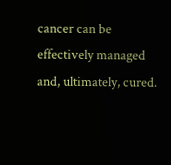cancer can be effectively managed and, ultimately, cured.